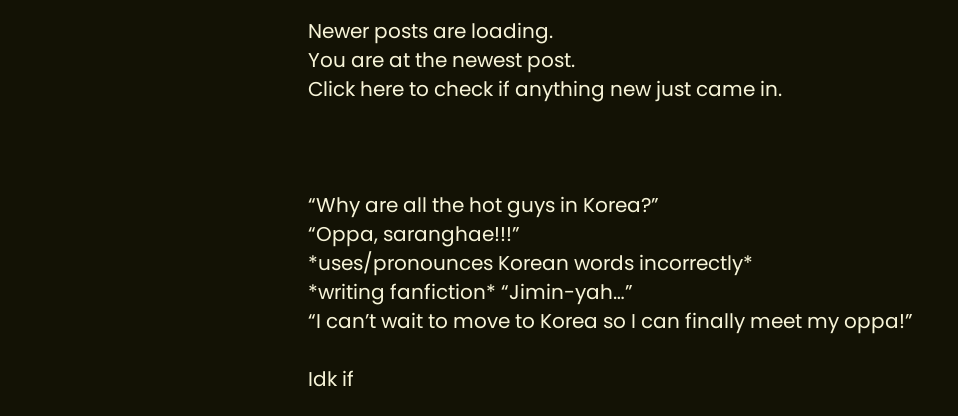Newer posts are loading.
You are at the newest post.
Click here to check if anything new just came in.



“Why are all the hot guys in Korea?”
“Oppa, saranghae!!!”
*uses/pronounces Korean words incorrectly*
*writing fanfiction* “Jimin-yah…”
“I can’t wait to move to Korea so I can finally meet my oppa!”

Idk if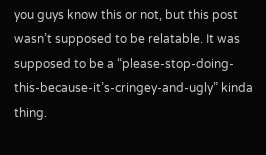you guys know this or not, but this post wasn’t supposed to be relatable. It was supposed to be a “please-stop-doing-this-because-it’s-cringey-and-ugly” kinda thing.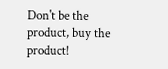Don't be the product, buy the product!